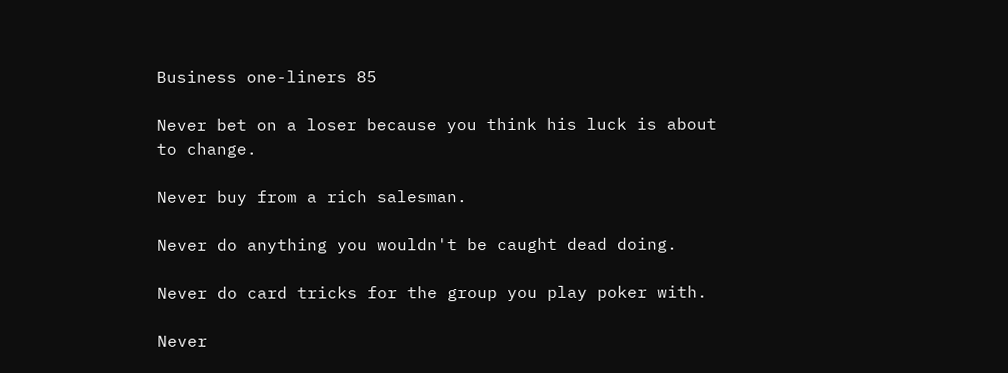Business one-liners 85

Never bet on a loser because you think his luck is about to change.

Never buy from a rich salesman.

Never do anything you wouldn't be caught dead doing.

Never do card tricks for the group you play poker with.

Never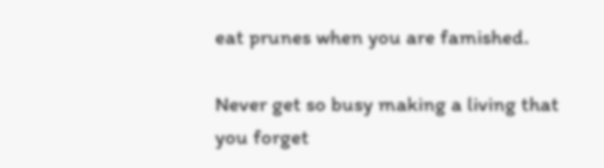eat prunes when you are famished.

Never get so busy making a living that you forget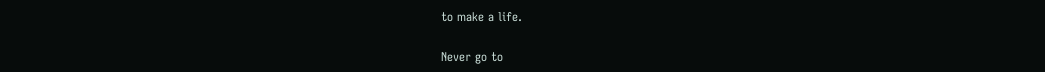to make a life.

Never go to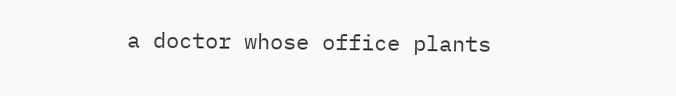a doctor whose office plants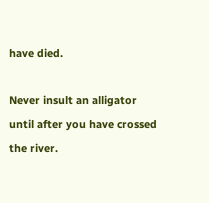have died.

Never insult an alligator until after you have crossed the river.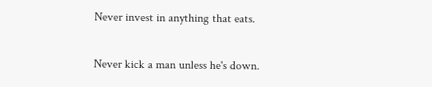Never invest in anything that eats.

Never kick a man unless he's down.